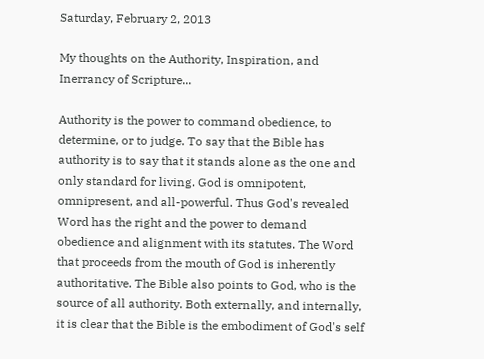Saturday, February 2, 2013

My thoughts on the Authority, Inspiration, and Inerrancy of Scripture...

Authority is the power to command obedience, to determine, or to judge. To say that the Bible has authority is to say that it stands alone as the one and only standard for living. God is omnipotent, omnipresent, and all-powerful. Thus God's revealed Word has the right and the power to demand obedience and alignment with its statutes. The Word that proceeds from the mouth of God is inherently authoritative. The Bible also points to God, who is the source of all authority. Both externally, and internally, it is clear that the Bible is the embodiment of God's self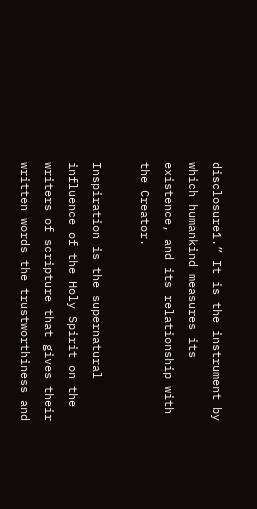disclosure1.” It is the instrument by which humankind measures its existence, and its relationship with the Creator.

Inspiration is the supernatural influence of the Holy Spirit on the writers of scripture that gives their written words the trustworthiness and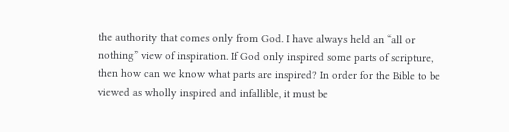the authority that comes only from God. I have always held an “all or nothing” view of inspiration. If God only inspired some parts of scripture, then how can we know what parts are inspired? In order for the Bible to be viewed as wholly inspired and infallible, it must be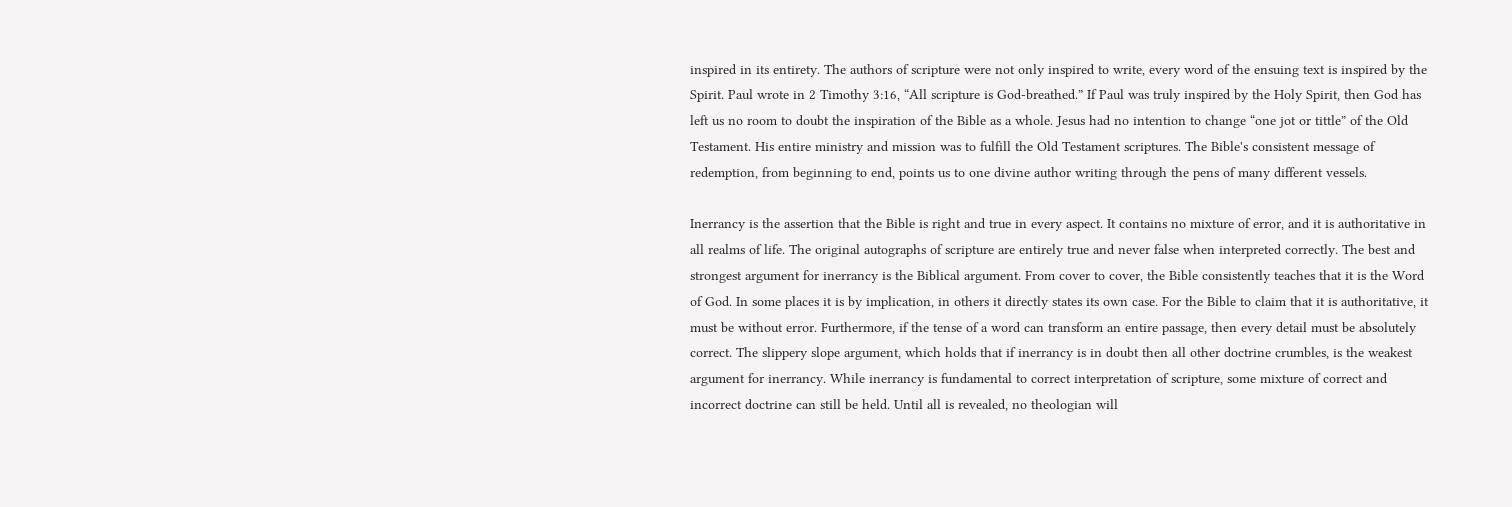inspired in its entirety. The authors of scripture were not only inspired to write, every word of the ensuing text is inspired by the Spirit. Paul wrote in 2 Timothy 3:16, “All scripture is God-breathed.” If Paul was truly inspired by the Holy Spirit, then God has left us no room to doubt the inspiration of the Bible as a whole. Jesus had no intention to change “one jot or tittle” of the Old Testament. His entire ministry and mission was to fulfill the Old Testament scriptures. The Bible's consistent message of redemption, from beginning to end, points us to one divine author writing through the pens of many different vessels.

Inerrancy is the assertion that the Bible is right and true in every aspect. It contains no mixture of error, and it is authoritative in all realms of life. The original autographs of scripture are entirely true and never false when interpreted correctly. The best and strongest argument for inerrancy is the Biblical argument. From cover to cover, the Bible consistently teaches that it is the Word of God. In some places it is by implication, in others it directly states its own case. For the Bible to claim that it is authoritative, it must be without error. Furthermore, if the tense of a word can transform an entire passage, then every detail must be absolutely correct. The slippery slope argument, which holds that if inerrancy is in doubt then all other doctrine crumbles, is the weakest argument for inerrancy. While inerrancy is fundamental to correct interpretation of scripture, some mixture of correct and incorrect doctrine can still be held. Until all is revealed, no theologian will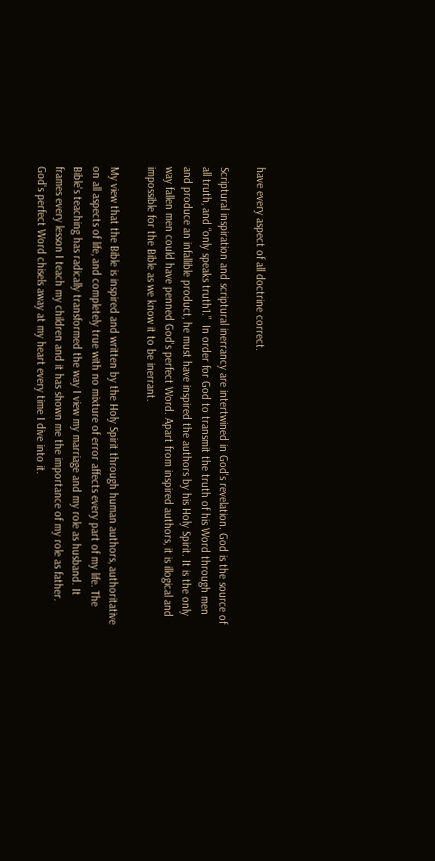have every aspect of all doctrine correct.

Scriptural inspiration and scriptural inerrancy are intertwined in God's revelation. God is the source of all truth, and “only speaks truth1.”  In order for God to transmit the truth of his Word through men and produce an infallible product, he must have inspired the authors by his Holy Spirit. It is the only way fallen men could have penned God's perfect Word. Apart from inspired authors, it is illogical and impossible for the Bible as we know it to be inerrant.

My view that the Bible is inspired and written by the Holy Spirit through human authors, authoritative on all aspects of life, and completely true with no mixture of error affects every part of my life. The Bible's teaching has radically transformed the way I view my marriage and my role as husband. It frames every lesson I teach my children and it has shown me the importance of my role as father. God's perfect Word chisels away at my heart every time I dive into it.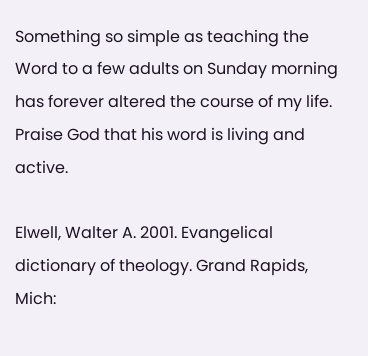Something so simple as teaching the Word to a few adults on Sunday morning has forever altered the course of my life. Praise God that his word is living and active.

Elwell, Walter A. 2001. Evangelical dictionary of theology. Grand Rapids, Mich: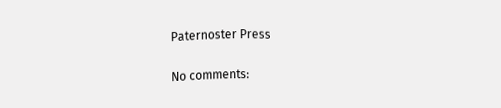Paternoster Press

No comments: